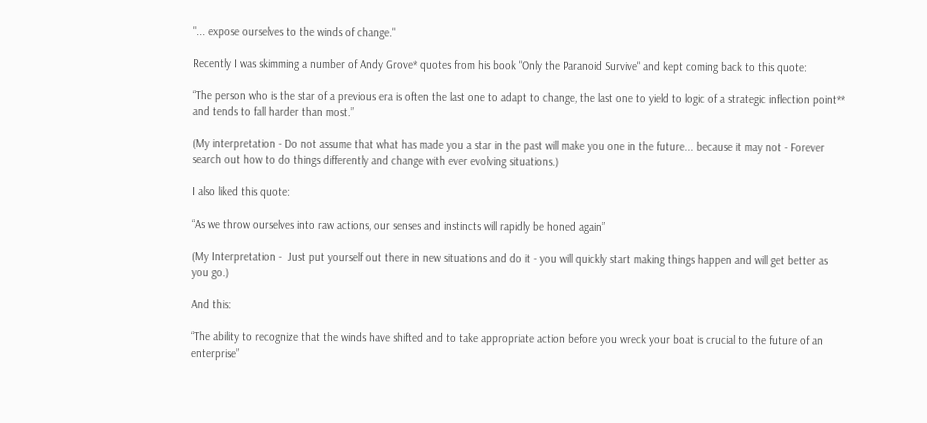"... expose ourselves to the winds of change."

Recently I was skimming a number of Andy Grove* quotes from his book "Only the Paranoid Survive" and kept coming back to this quote:

“The person who is the star of a previous era is often the last one to adapt to change, the last one to yield to logic of a strategic inflection point** and tends to fall harder than most.”

(My interpretation - Do not assume that what has made you a star in the past will make you one in the future... because it may not - Forever search out how to do things differently and change with ever evolving situations.)

I also liked this quote:

“As we throw ourselves into raw actions, our senses and instincts will rapidly be honed again”

(My Interpretation -  Just put yourself out there in new situations and do it - you will quickly start making things happen and will get better as you go.)

And this:

“The ability to recognize that the winds have shifted and to take appropriate action before you wreck your boat is crucial to the future of an enterprise”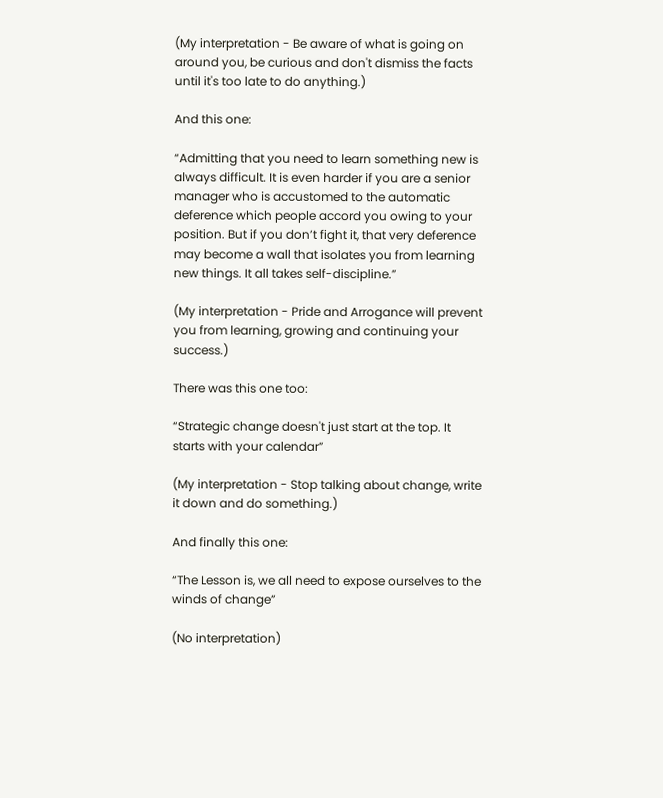(My interpretation - Be aware of what is going on around you, be curious and don't dismiss the facts until it's too late to do anything.)

And this one:

“Admitting that you need to learn something new is always difficult. It is even harder if you are a senior manager who is accustomed to the automatic deference which people accord you owing to your position. But if you don’t fight it, that very deference may become a wall that isolates you from learning new things. It all takes self-discipline.”

(My interpretation - Pride and Arrogance will prevent you from learning, growing and continuing your success.)

There was this one too:

“Strategic change doesn't just start at the top. It starts with your calendar”

(My interpretation - Stop talking about change, write it down and do something.)

And finally this one:

“The Lesson is, we all need to expose ourselves to the winds of change”

(No interpretation)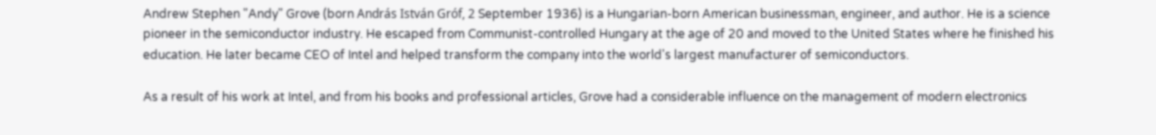Andrew Stephen "Andy" Grove (born András István Gróf, 2 September 1936) is a Hungarian-born American businessman, engineer, and author. He is a science pioneer in the semiconductor industry. He escaped from Communist-controlled Hungary at the age of 20 and moved to the United States where he finished his education. He later became CEO of Intel and helped transform the company into the world's largest manufacturer of semiconductors.

As a result of his work at Intel, and from his books and professional articles, Grove had a considerable influence on the management of modern electronics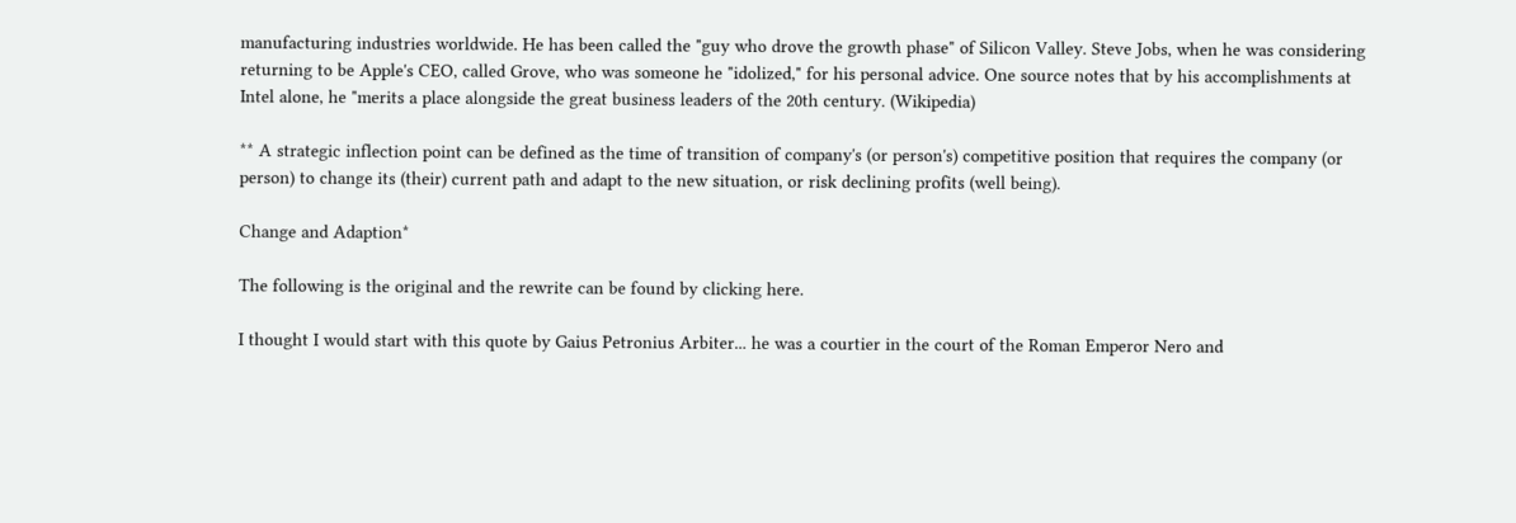manufacturing industries worldwide. He has been called the "guy who drove the growth phase" of Silicon Valley. Steve Jobs, when he was considering returning to be Apple's CEO, called Grove, who was someone he "idolized," for his personal advice. One source notes that by his accomplishments at Intel alone, he "merits a place alongside the great business leaders of the 20th century. (Wikipedia)

** A strategic inflection point can be defined as the time of transition of company's (or person's) competitive position that requires the company (or person) to change its (their) current path and adapt to the new situation, or risk declining profits (well being).

Change and Adaption*

The following is the original and the rewrite can be found by clicking here.

I thought I would start with this quote by Gaius Petronius Arbiter... he was a courtier in the court of the Roman Emperor Nero and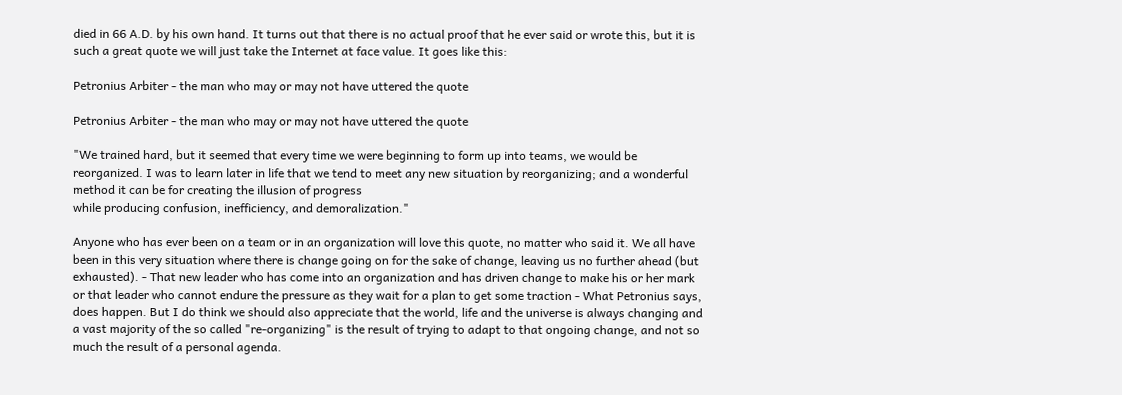died in 66 A.D. by his own hand. It turns out that there is no actual proof that he ever said or wrote this, but it is such a great quote we will just take the Internet at face value. It goes like this:

Petronius Arbiter - the man who may or may not have uttered the quote

Petronius Arbiter - the man who may or may not have uttered the quote

"We trained hard, but it seemed that every time we were beginning to form up into teams, we would be reorganized. I was to learn later in life that we tend to meet any new situation by reorganizing; and a wonderful method it can be for creating the illusion of progress
while producing confusion, inefficiency, and demoralization."

Anyone who has ever been on a team or in an organization will love this quote, no matter who said it. We all have been in this very situation where there is change going on for the sake of change, leaving us no further ahead (but exhausted). - That new leader who has come into an organization and has driven change to make his or her mark or that leader who cannot endure the pressure as they wait for a plan to get some traction - What Petronius says, does happen. But I do think we should also appreciate that the world, life and the universe is always changing and a vast majority of the so called "re-organizing" is the result of trying to adapt to that ongoing change, and not so much the result of a personal agenda.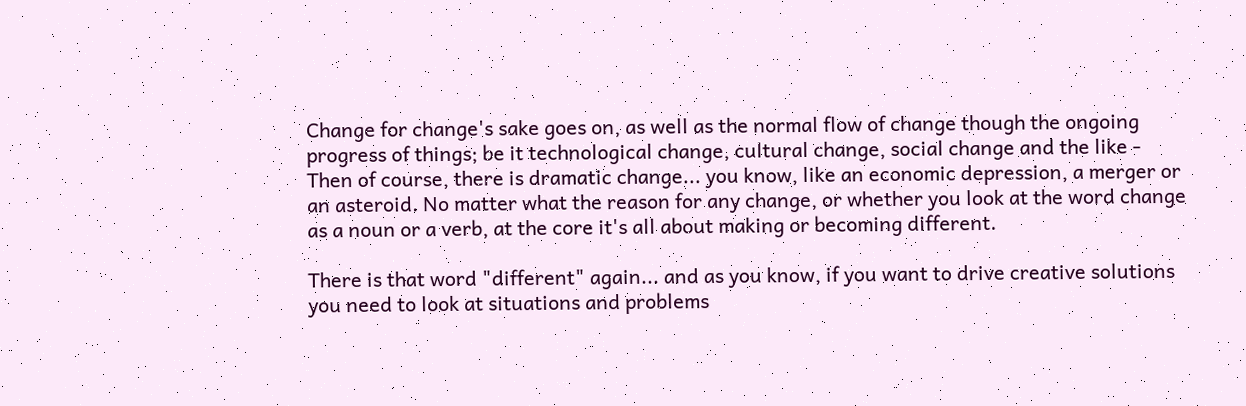Change for change's sake goes on, as well as the normal flow of change though the ongoing progress of things; be it technological change, cultural change, social change and the like - Then of course, there is dramatic change... you know, like an economic depression, a merger or an asteroid. No matter what the reason for any change, or whether you look at the word change as a noun or a verb, at the core it's all about making or becoming different.

There is that word "different" again... and as you know, if you want to drive creative solutions you need to look at situations and problems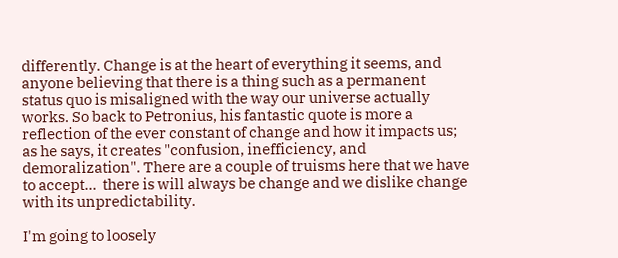differently. Change is at the heart of everything it seems, and anyone believing that there is a thing such as a permanent status quo is misaligned with the way our universe actually works. So back to Petronius, his fantastic quote is more a reflection of the ever constant of change and how it impacts us; as he says, it creates "confusion, inefficiency, and demoralization". There are a couple of truisms here that we have to accept...  there is will always be change and we dislike change with its unpredictability.

I'm going to loosely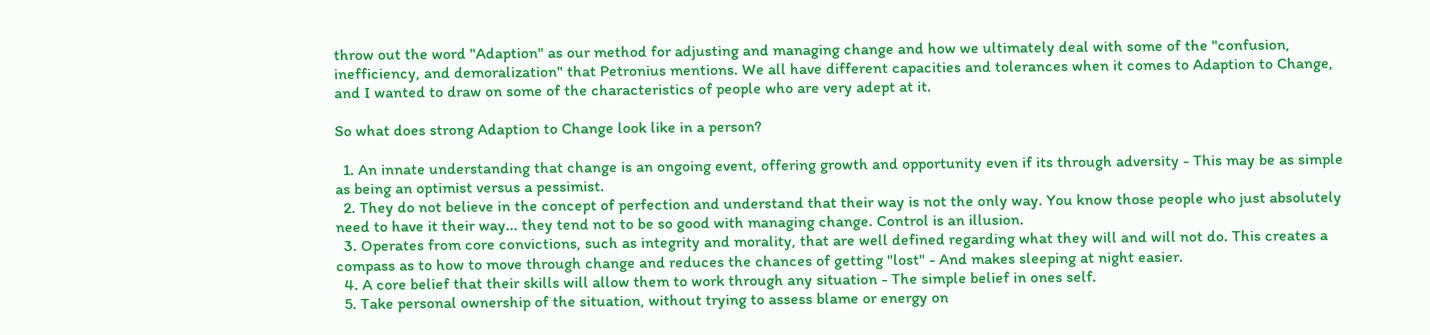throw out the word "Adaption" as our method for adjusting and managing change and how we ultimately deal with some of the "confusion, inefficiency, and demoralization" that Petronius mentions. We all have different capacities and tolerances when it comes to Adaption to Change, and I wanted to draw on some of the characteristics of people who are very adept at it.

So what does strong Adaption to Change look like in a person?

  1. An innate understanding that change is an ongoing event, offering growth and opportunity even if its through adversity - This may be as simple as being an optimist versus a pessimist.
  2. They do not believe in the concept of perfection and understand that their way is not the only way. You know those people who just absolutely need to have it their way... they tend not to be so good with managing change. Control is an illusion.
  3. Operates from core convictions, such as integrity and morality, that are well defined regarding what they will and will not do. This creates a compass as to how to move through change and reduces the chances of getting "lost" - And makes sleeping at night easier.
  4. A core belief that their skills will allow them to work through any situation - The simple belief in ones self.
  5. Take personal ownership of the situation, without trying to assess blame or energy on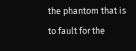the phantom that is to fault for the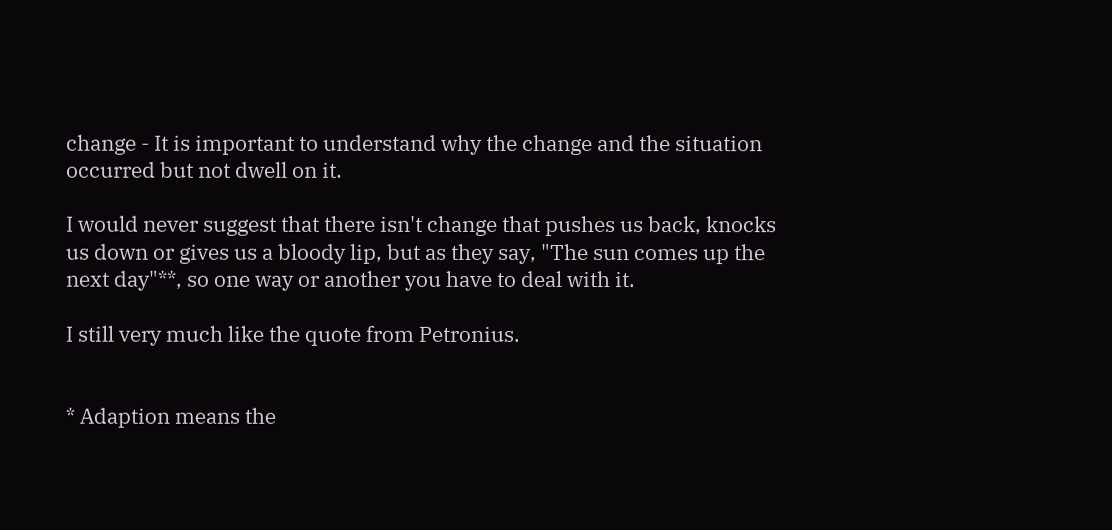change - It is important to understand why the change and the situation occurred but not dwell on it.

I would never suggest that there isn't change that pushes us back, knocks us down or gives us a bloody lip, but as they say, "The sun comes up the next day"**, so one way or another you have to deal with it.

I still very much like the quote from Petronius.


* Adaption means the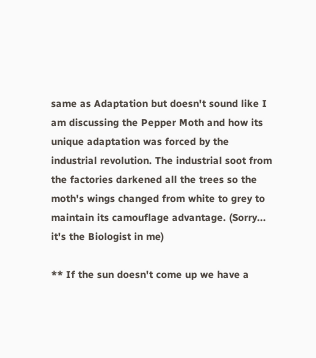same as Adaptation but doesn't sound like I am discussing the Pepper Moth and how its unique adaptation was forced by the industrial revolution. The industrial soot from the factories darkened all the trees so the moth's wings changed from white to grey to maintain its camouflage advantage. (Sorry... it's the Biologist in me)

** If the sun doesn't come up we have a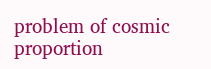problem of cosmic proportion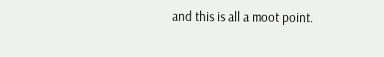and this is all a moot point.